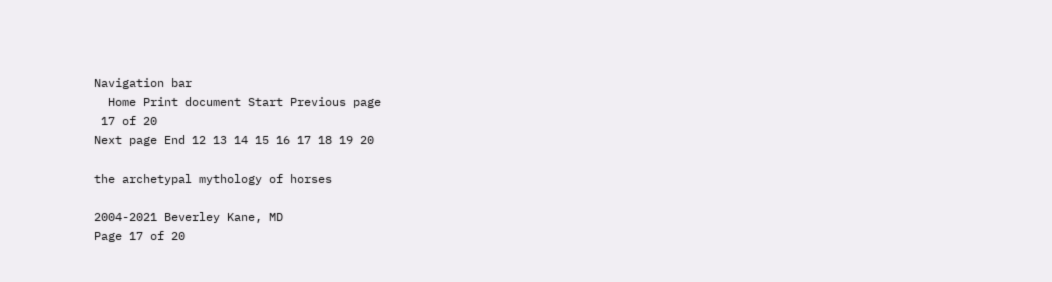Navigation bar
  Home Print document Start Previous page
 17 of 20
Next page End 12 13 14 15 16 17 18 19 20

the archetypal mythology of horses

2004-2021 Beverley Kane, MD
Page 17 of 20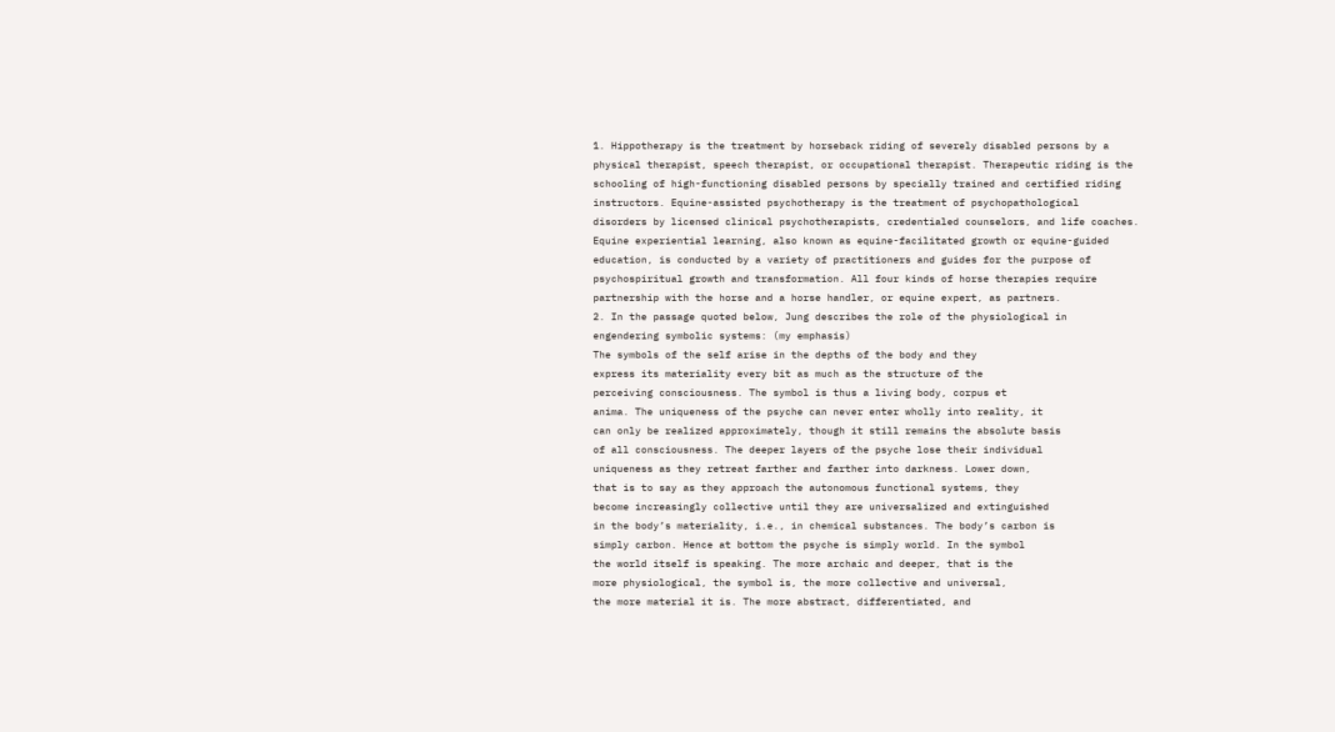1. Hippotherapy is the treatment by horseback riding of severely disabled persons by a
physical therapist, speech therapist, or occupational therapist. Therapeutic riding is the
schooling of high-functioning disabled persons by specially trained and certified riding
instructors. Equine-assisted psychotherapy is the treatment of psychopathological
disorders by licensed clinical psychotherapists, credentialed counselors, and life coaches.
Equine experiential learning, also known as equine-facilitated growth or equine-guided
education, is conducted by a variety of practitioners and guides for the purpose of
psychospiritual growth and transformation. All four kinds of horse therapies require
partnership with the horse and a horse handler, or equine expert, as partners.
2. In the passage quoted below, Jung describes the role of the physiological in
engendering symbolic systems: (my emphasis)
The symbols of the self arise in the depths of the body and they
express its materiality every bit as much as the structure of the
perceiving consciousness. The symbol is thus a living body, corpus et
anima. The uniqueness of the psyche can never enter wholly into reality, it
can only be realized approximately, though it still remains the absolute basis
of all consciousness. The deeper layers of the psyche lose their individual
uniqueness as they retreat farther and farther into darkness. Lower down,
that is to say as they approach the autonomous functional systems, they
become increasingly collective until they are universalized and extinguished
in the body’s materiality, i.e., in chemical substances. The body’s carbon is
simply carbon. Hence at bottom the psyche is simply world. In the symbol
the world itself is speaking. The more archaic and deeper, that is the
more physiological, the symbol is, the more collective and universal,
the more material it is. The more abstract, differentiated, and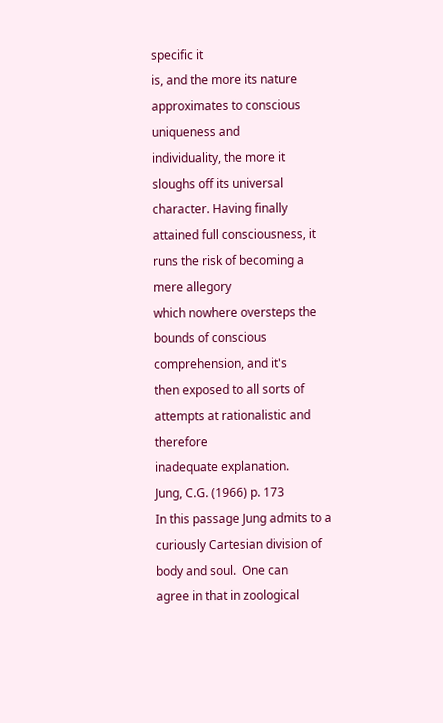specific it
is, and the more its nature approximates to conscious uniqueness and
individuality, the more it sloughs off its universal character. Having finally
attained full consciousness, it runs the risk of becoming a mere allegory
which nowhere oversteps the bounds of conscious comprehension, and it's
then exposed to all sorts of attempts at rationalistic and therefore
inadequate explanation.
Jung, C.G. (1966) p. 173
In this passage Jung admits to a curiously Cartesian division of body and soul.  One can
agree in that in zoological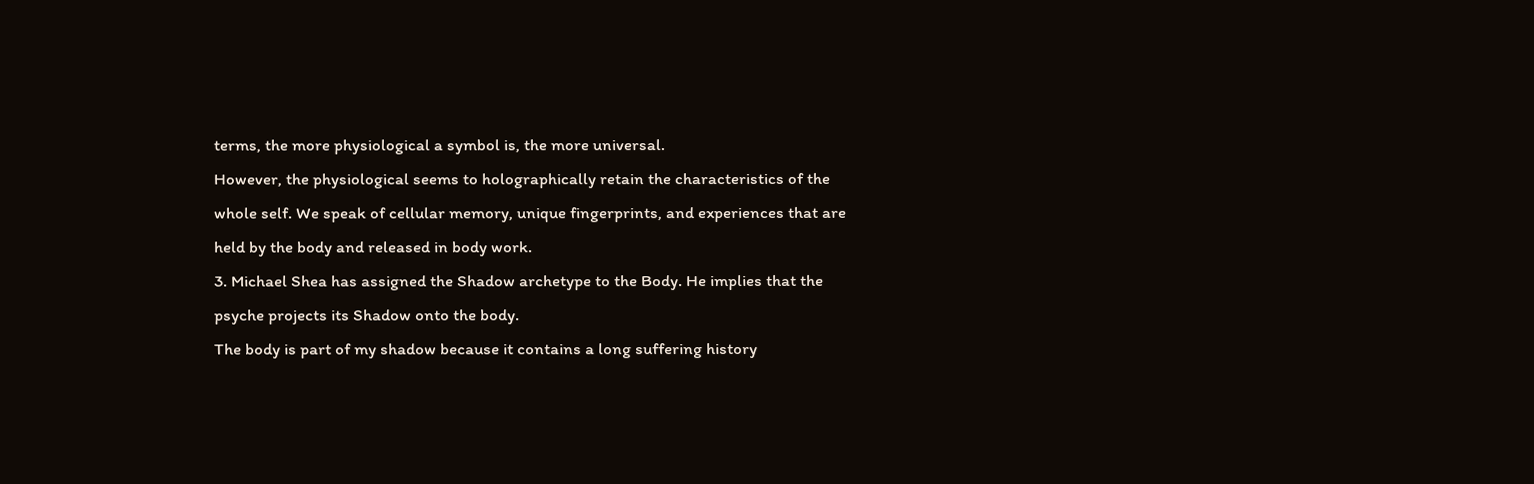terms, the more physiological a symbol is, the more universal.
However, the physiological seems to holographically retain the characteristics of the
whole self. We speak of cellular memory, unique fingerprints, and experiences that are
held by the body and released in body work.
3. Michael Shea has assigned the Shadow archetype to the Body. He implies that the
psyche projects its Shadow onto the body.
The body is part of my shadow because it contains a long suffering history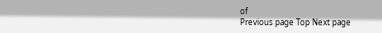of
Previous page Top Next page